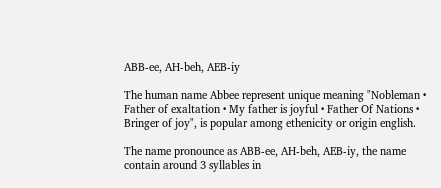ABB-ee, AH-beh, AEB-iy

The human name Abbee represent unique meaning "Nobleman • Father of exaltation • My father is joyful • Father Of Nations • Bringer of joy", is popular among ethenicity or origin english.

The name pronounce as ABB-ee, AH-beh, AEB-iy, the name contain around 3 syllables in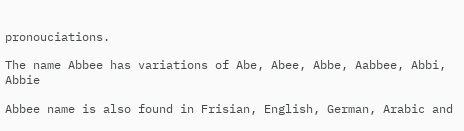pronouciations.

The name Abbee has variations of Abe, Abee, Abbe, Aabbee, Abbi, Abbie

Abbee name is also found in Frisian, English, German, Arabic and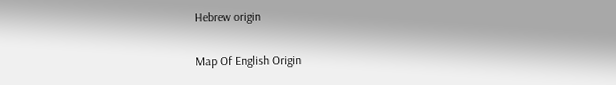Hebrew origin

Map Of English Origin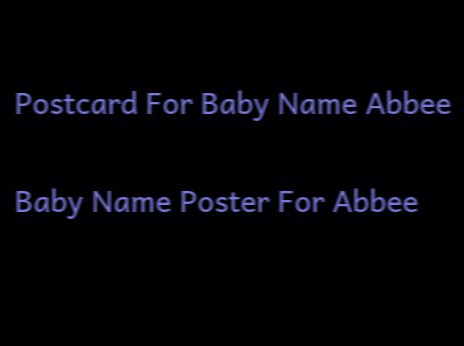Postcard For Baby Name Abbee

Baby Name Poster For Abbee